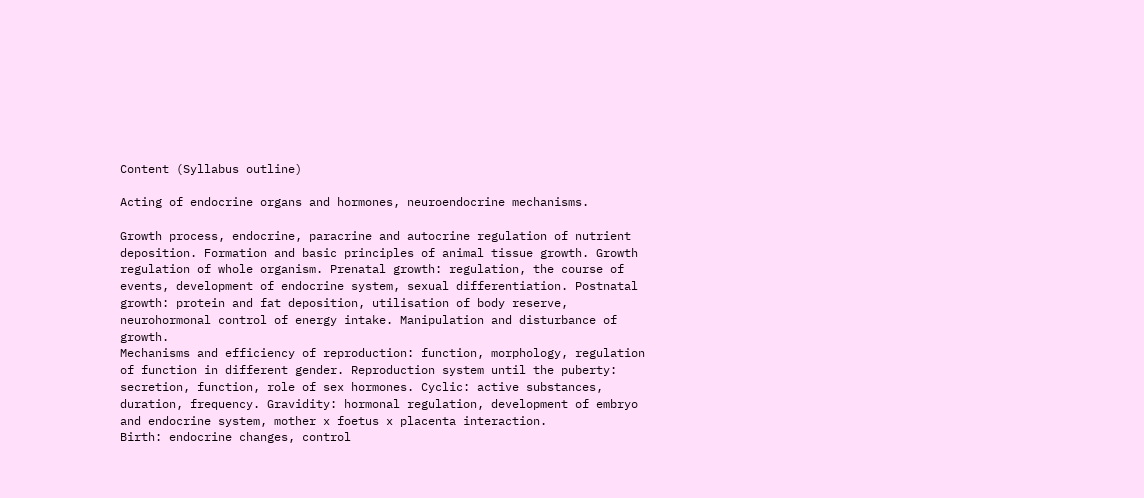Content (Syllabus outline)

Acting of endocrine organs and hormones, neuroendocrine mechanisms.

Growth process, endocrine, paracrine and autocrine regulation of nutrient deposition. Formation and basic principles of animal tissue growth. Growth regulation of whole organism. Prenatal growth: regulation, the course of events, development of endocrine system, sexual differentiation. Postnatal growth: protein and fat deposition, utilisation of body reserve, neurohormonal control of energy intake. Manipulation and disturbance of growth.
Mechanisms and efficiency of reproduction: function, morphology, regulation of function in different gender. Reproduction system until the puberty: secretion, function, role of sex hormones. Cyclic: active substances, duration, frequency. Gravidity: hormonal regulation, development of embryo and endocrine system, mother x foetus x placenta interaction.
Birth: endocrine changes, control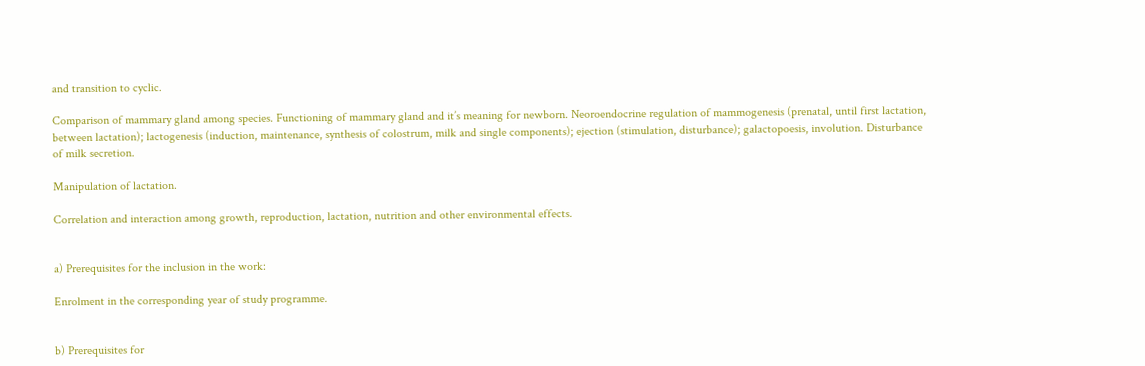and transition to cyclic.

Comparison of mammary gland among species. Functioning of mammary gland and it’s meaning for newborn. Neoroendocrine regulation of mammogenesis (prenatal, until first lactation, between lactation); lactogenesis (induction, maintenance, synthesis of colostrum, milk and single components); ejection (stimulation, disturbance); galactopoesis, involution. Disturbance of milk secretion.

Manipulation of lactation.

Correlation and interaction among growth, reproduction, lactation, nutrition and other environmental effects.


a) Prerequisites for the inclusion in the work:

Enrolment in the corresponding year of study programme.


b) Prerequisites for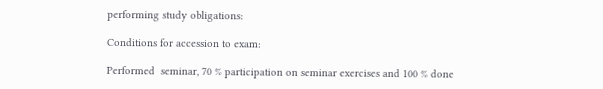performing study obligations:

Conditions for accession to exam:

Performed  seminar, 70 % participation on seminar exercises and 100 % done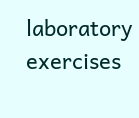laboratory exercises